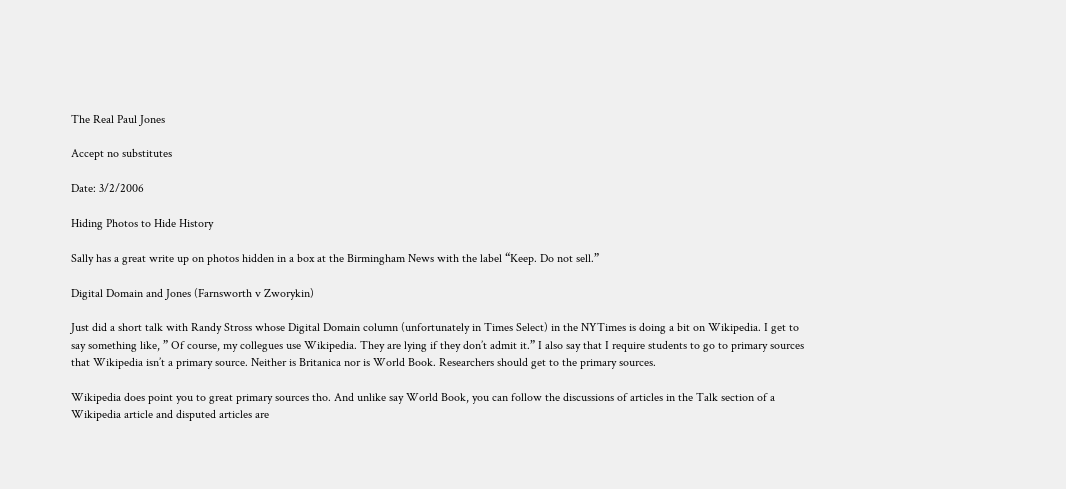The Real Paul Jones

Accept no substitutes

Date: 3/2/2006

Hiding Photos to Hide History

Sally has a great write up on photos hidden in a box at the Birmingham News with the label “Keep. Do not sell.”

Digital Domain and Jones (Farnsworth v Zworykin)

Just did a short talk with Randy Stross whose Digital Domain column (unfortunately in Times Select) in the NYTimes is doing a bit on Wikipedia. I get to say something like, ” Of course, my collegues use Wikipedia. They are lying if they don’t admit it.” I also say that I require students to go to primary sources that Wikipedia isn’t a primary source. Neither is Britanica nor is World Book. Researchers should get to the primary sources.

Wikipedia does point you to great primary sources tho. And unlike say World Book, you can follow the discussions of articles in the Talk section of a Wikipedia article and disputed articles are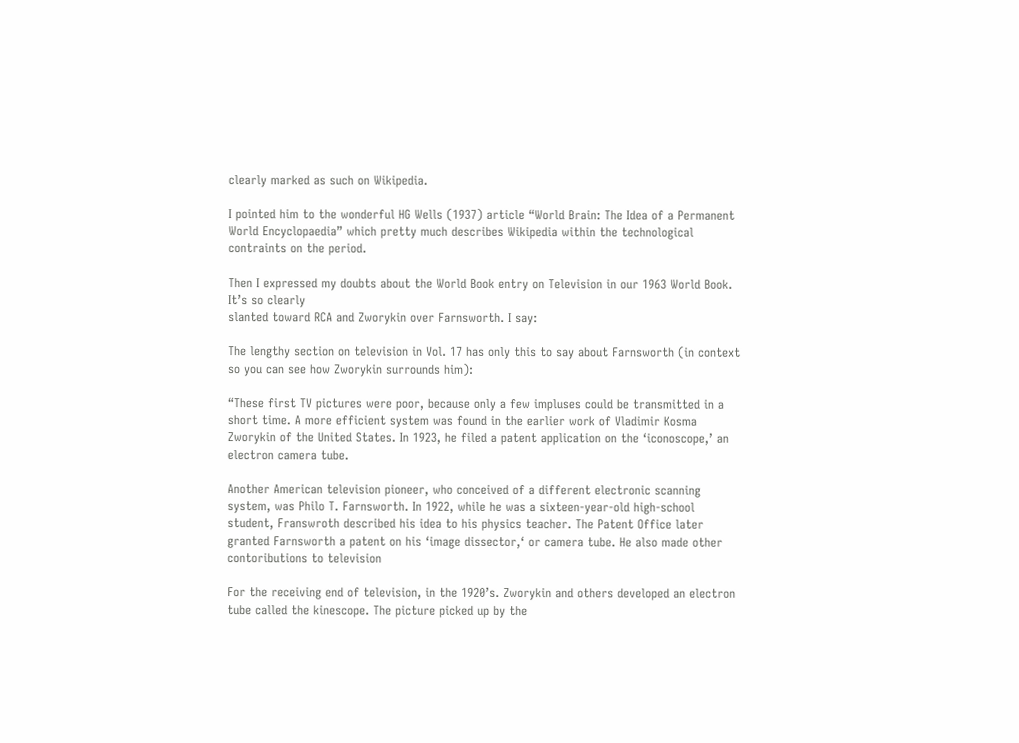clearly marked as such on Wikipedia.

I pointed him to the wonderful HG Wells (1937) article “World Brain: The Idea of a Permanent World Encyclopaedia” which pretty much describes Wikipedia within the technological contraints on the period.

Then I expressed my doubts about the World Book entry on Television in our 1963 World Book. It’s so clearly
slanted toward RCA and Zworykin over Farnsworth. I say:

The lengthy section on television in Vol. 17 has only this to say about Farnsworth (in context so you can see how Zworykin surrounds him):

“These first TV pictures were poor, because only a few impluses could be transmitted in a short time. A more efficient system was found in the earlier work of Vladimir Kosma Zworykin of the United States. In 1923, he filed a patent application on the ‘iconoscope,’ an electron camera tube.

Another American television pioneer, who conceived of a different electronic scanning system, was Philo T. Farnsworth. In 1922, while he was a sixteen-year-old high-school student, Franswroth described his idea to his physics teacher. The Patent Office later granted Farnsworth a patent on his ‘image dissector,‘ or camera tube. He also made other contoributions to television

For the receiving end of television, in the 1920’s. Zworykin and others developed an electron tube called the kinescope. The picture picked up by the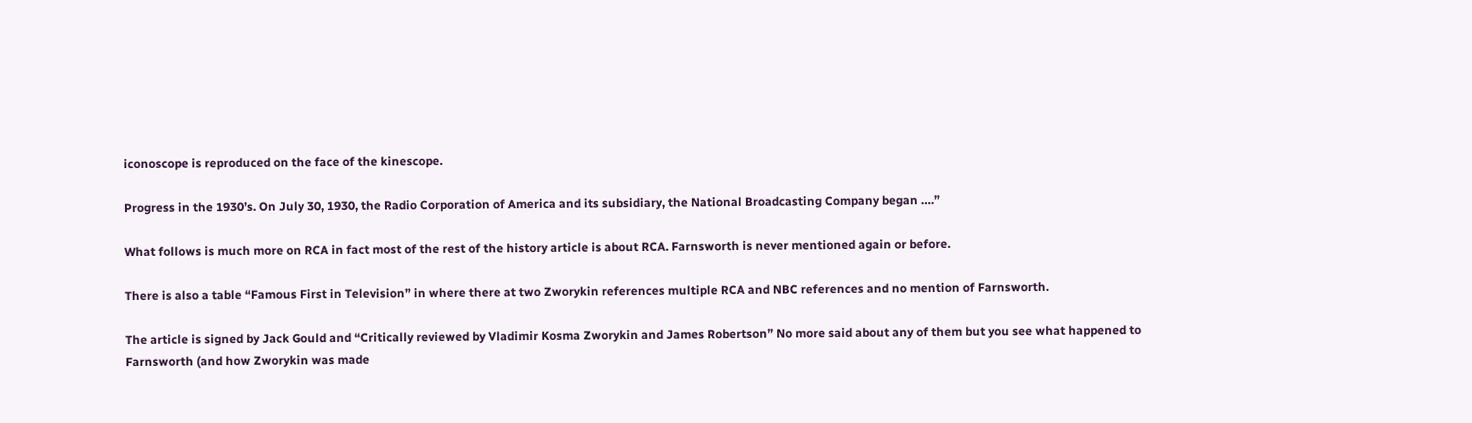iconoscope is reproduced on the face of the kinescope.

Progress in the 1930’s. On July 30, 1930, the Radio Corporation of America and its subsidiary, the National Broadcasting Company began ….”

What follows is much more on RCA in fact most of the rest of the history article is about RCA. Farnsworth is never mentioned again or before.

There is also a table “Famous First in Television” in where there at two Zworykin references multiple RCA and NBC references and no mention of Farnsworth.

The article is signed by Jack Gould and “Critically reviewed by Vladimir Kosma Zworykin and James Robertson” No more said about any of them but you see what happened to Farnsworth (and how Zworykin was made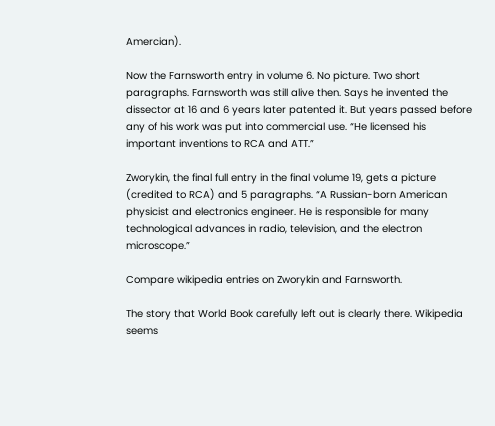Amercian).

Now the Farnsworth entry in volume 6. No picture. Two short paragraphs. Farnsworth was still alive then. Says he invented the dissector at 16 and 6 years later patented it. But years passed before any of his work was put into commercial use. “He licensed his important inventions to RCA and ATT.”

Zworykin, the final full entry in the final volume 19, gets a picture (credited to RCA) and 5 paragraphs. “A Russian-born American physicist and electronics engineer. He is responsible for many technological advances in radio, television, and the electron microscope.”

Compare wikipedia entries on Zworykin and Farnsworth.

The story that World Book carefully left out is clearly there. Wikipedia seems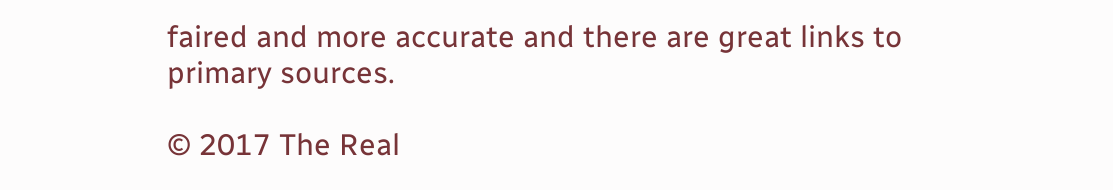faired and more accurate and there are great links to primary sources.

© 2017 The Real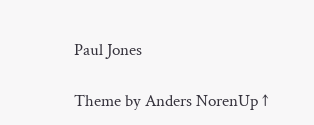Paul Jones

Theme by Anders NorenUp ↑